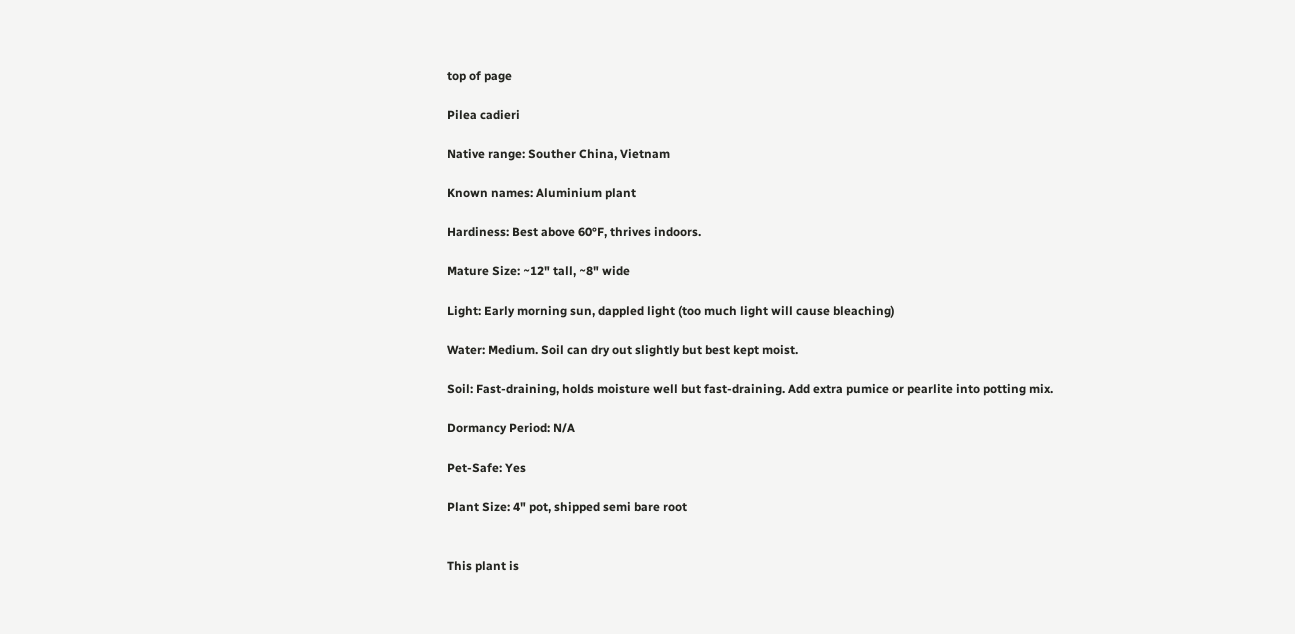top of page

Pilea cadieri

Native range: Souther China, Vietnam

Known names: Aluminium plant

Hardiness: Best above 60°F, thrives indoors.

Mature Size: ~12" tall, ~8" wide

Light: Early morning sun, dappled light (too much light will cause bleaching)

Water: Medium. Soil can dry out slightly but best kept moist.

Soil: Fast-draining, holds moisture well but fast-draining. Add extra pumice or pearlite into potting mix.

Dormancy Period: N/A

Pet-Safe: Yes

Plant Size: 4" pot, shipped semi bare root


This plant is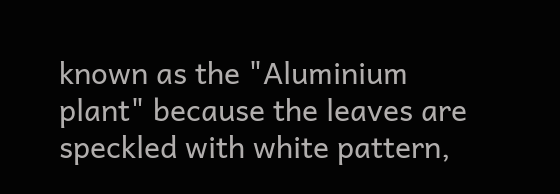known as the "Aluminium plant" because the leaves are speckled with white pattern,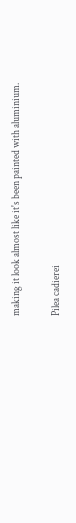making it look almost like it's been painted with aluminium.

Pilea cadierei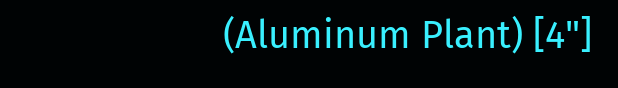(Aluminum Plant) [4"]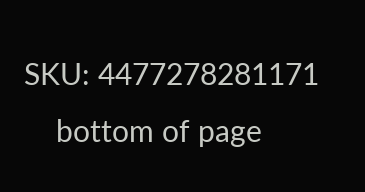SKU: 4477278281171
    bottom of page